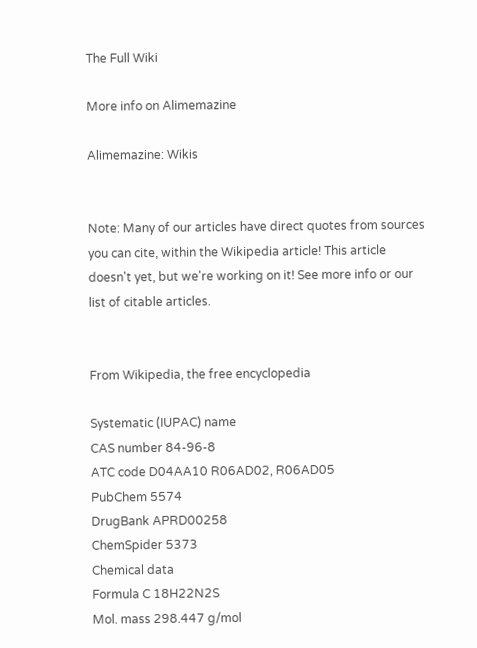The Full Wiki

More info on Alimemazine

Alimemazine: Wikis


Note: Many of our articles have direct quotes from sources you can cite, within the Wikipedia article! This article doesn't yet, but we're working on it! See more info or our list of citable articles.


From Wikipedia, the free encyclopedia

Systematic (IUPAC) name
CAS number 84-96-8
ATC code D04AA10 R06AD02, R06AD05
PubChem 5574
DrugBank APRD00258
ChemSpider 5373
Chemical data
Formula C 18H22N2S
Mol. mass 298.447 g/mol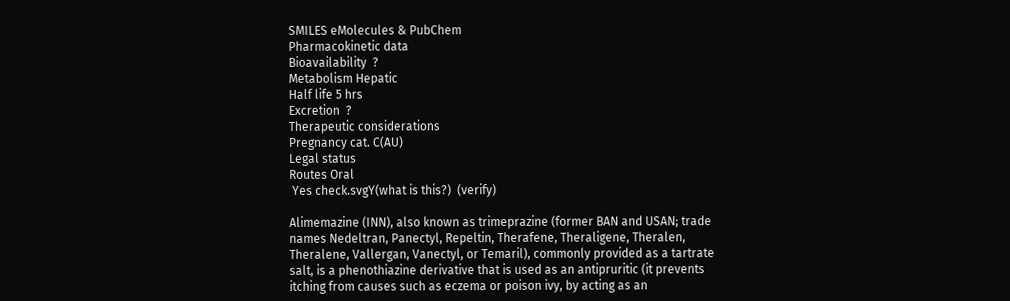SMILES eMolecules & PubChem
Pharmacokinetic data
Bioavailability  ?
Metabolism Hepatic
Half life 5 hrs
Excretion  ?
Therapeutic considerations
Pregnancy cat. C(AU)
Legal status
Routes Oral
 Yes check.svgY(what is this?)  (verify)

Alimemazine (INN), also known as trimeprazine (former BAN and USAN; trade names Nedeltran, Panectyl, Repeltin, Therafene, Theraligene, Theralen, Theralene, Vallergan, Vanectyl, or Temaril), commonly provided as a tartrate salt, is a phenothiazine derivative that is used as an antipruritic (it prevents itching from causes such as eczema or poison ivy, by acting as an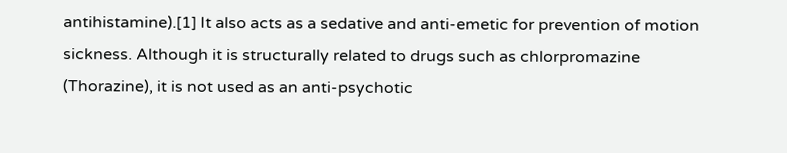antihistamine).[1] It also acts as a sedative and anti-emetic for prevention of motion sickness. Although it is structurally related to drugs such as chlorpromazine (Thorazine), it is not used as an anti-psychotic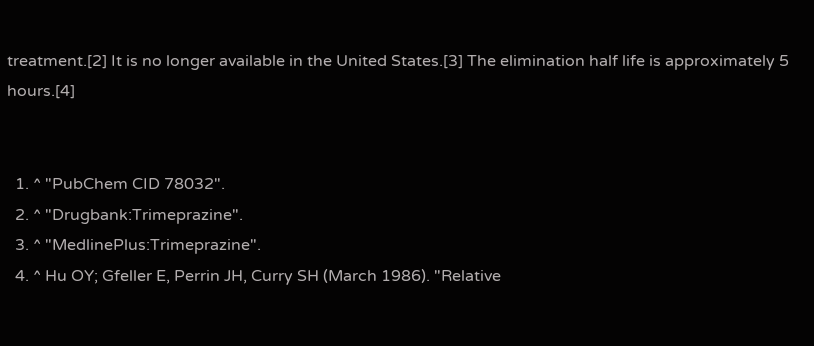treatment.[2] It is no longer available in the United States.[3] The elimination half life is approximately 5 hours.[4]


  1. ^ "PubChem CID 78032".
  2. ^ "Drugbank:Trimeprazine".
  3. ^ "MedlinePlus:Trimeprazine".
  4. ^ Hu OY; Gfeller E, Perrin JH, Curry SH (March 1986). "Relative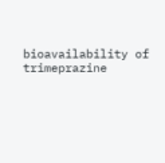bioavailability of trimeprazine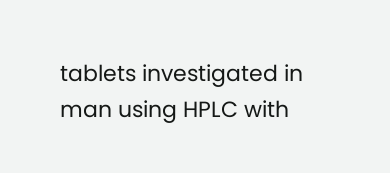tablets investigated in man using HPLC with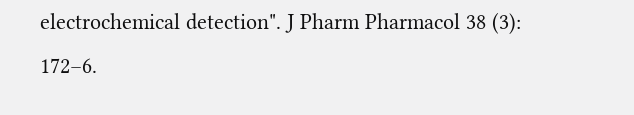electrochemical detection". J Pharm Pharmacol 38 (3): 172–6.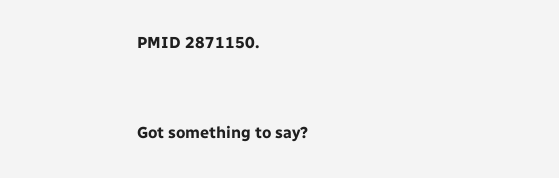PMID 2871150.


Got something to say?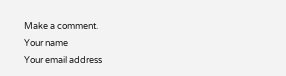Make a comment.
Your name
Your email address